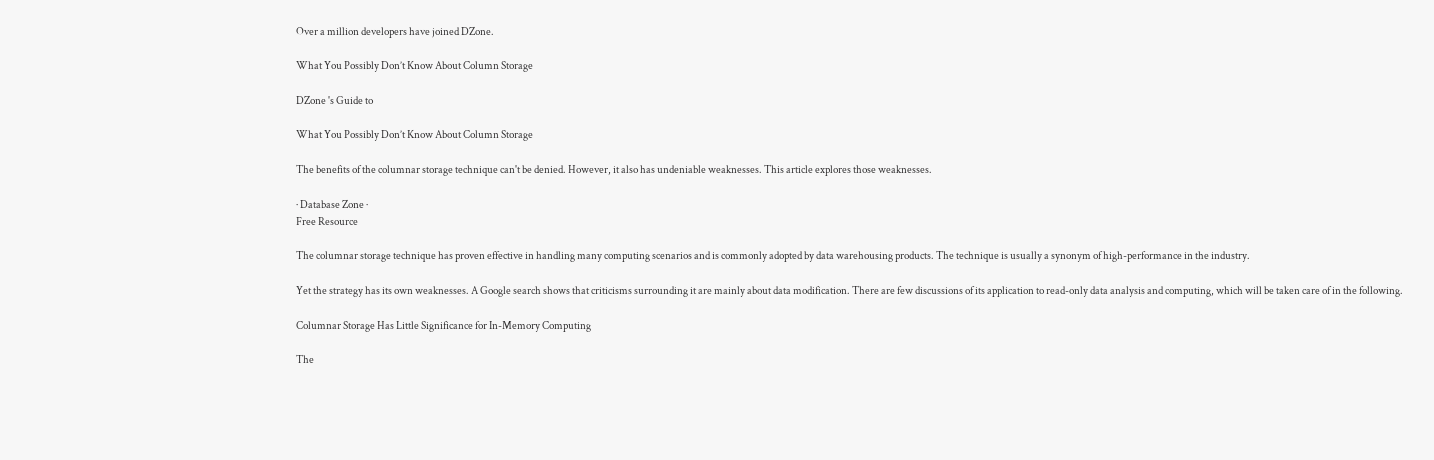Over a million developers have joined DZone.

What You Possibly Don’t Know About Column Storage

DZone 's Guide to

What You Possibly Don’t Know About Column Storage

The benefits of the columnar storage technique can't be denied. However, it also has undeniable weaknesses. This article explores those weaknesses.

· Database Zone ·
Free Resource

The columnar storage technique has proven effective in handling many computing scenarios and is commonly adopted by data warehousing products. The technique is usually a synonym of high-performance in the industry.

Yet the strategy has its own weaknesses. A Google search shows that criticisms surrounding it are mainly about data modification. There are few discussions of its application to read-only data analysis and computing, which will be taken care of in the following.

Columnar Storage Has Little Significance for In-Memory Computing

The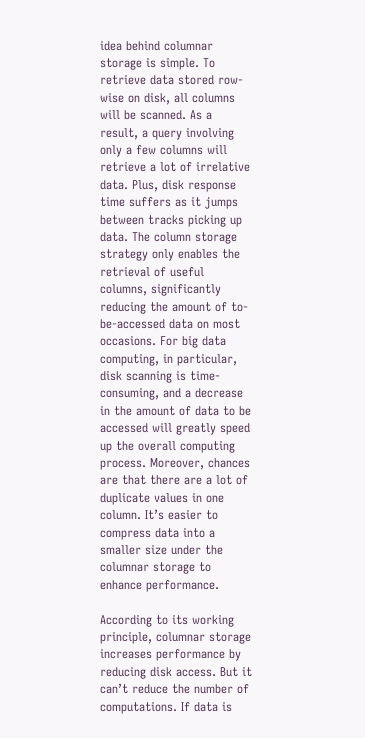idea behind columnar storage is simple. To retrieve data stored row-wise on disk, all columns will be scanned. As a result, a query involving only a few columns will retrieve a lot of irrelative data. Plus, disk response time suffers as it jumps between tracks picking up data. The column storage strategy only enables the retrieval of useful columns, significantly reducing the amount of to-be-accessed data on most occasions. For big data computing, in particular, disk scanning is time-consuming, and a decrease in the amount of data to be accessed will greatly speed up the overall computing process. Moreover, chances are that there are a lot of duplicate values in one column. It’s easier to compress data into a smaller size under the columnar storage to enhance performance.

According to its working principle, columnar storage increases performance by reducing disk access. But it can’t reduce the number of computations. If data is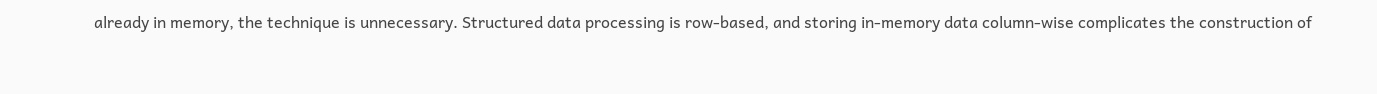already in memory, the technique is unnecessary. Structured data processing is row-based, and storing in-memory data column-wise complicates the construction of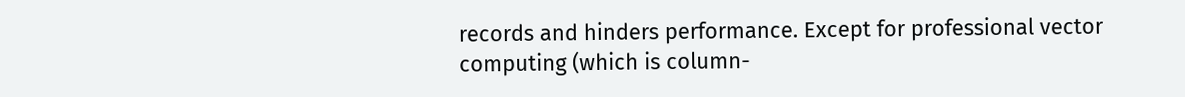records and hinders performance. Except for professional vector computing (which is column-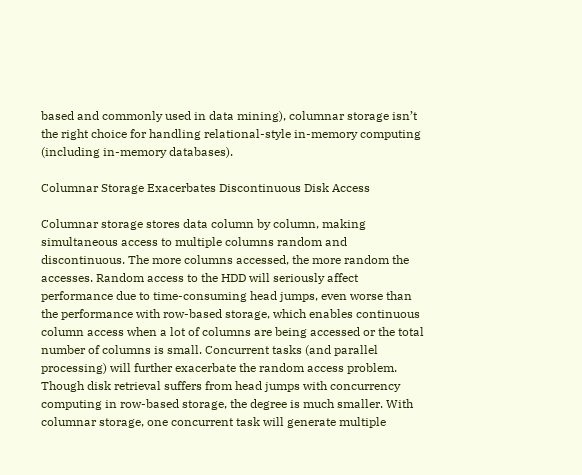based and commonly used in data mining), columnar storage isn’t the right choice for handling relational-style in-memory computing (including in-memory databases).

Columnar Storage Exacerbates Discontinuous Disk Access

Columnar storage stores data column by column, making simultaneous access to multiple columns random and discontinuous. The more columns accessed, the more random the accesses. Random access to the HDD will seriously affect performance due to time-consuming head jumps, even worse than the performance with row-based storage, which enables continuous column access when a lot of columns are being accessed or the total number of columns is small. Concurrent tasks (and parallel processing) will further exacerbate the random access problem. Though disk retrieval suffers from head jumps with concurrency computing in row-based storage, the degree is much smaller. With columnar storage, one concurrent task will generate multiple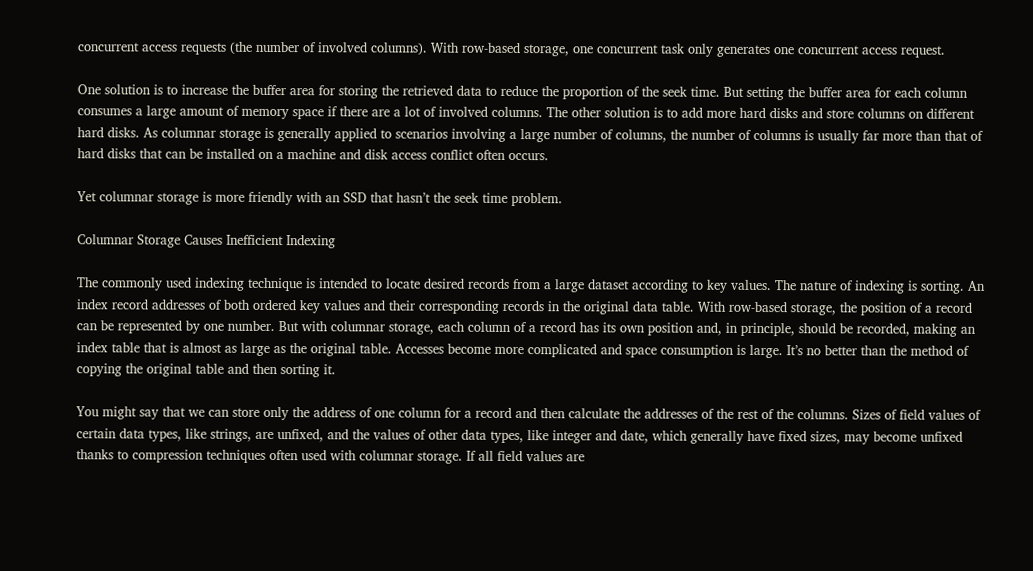concurrent access requests (the number of involved columns). With row-based storage, one concurrent task only generates one concurrent access request.

One solution is to increase the buffer area for storing the retrieved data to reduce the proportion of the seek time. But setting the buffer area for each column consumes a large amount of memory space if there are a lot of involved columns. The other solution is to add more hard disks and store columns on different hard disks. As columnar storage is generally applied to scenarios involving a large number of columns, the number of columns is usually far more than that of hard disks that can be installed on a machine and disk access conflict often occurs.

Yet columnar storage is more friendly with an SSD that hasn’t the seek time problem.

Columnar Storage Causes Inefficient Indexing

The commonly used indexing technique is intended to locate desired records from a large dataset according to key values. The nature of indexing is sorting. An index record addresses of both ordered key values and their corresponding records in the original data table. With row-based storage, the position of a record can be represented by one number. But with columnar storage, each column of a record has its own position and, in principle, should be recorded, making an index table that is almost as large as the original table. Accesses become more complicated and space consumption is large. It’s no better than the method of copying the original table and then sorting it.

You might say that we can store only the address of one column for a record and then calculate the addresses of the rest of the columns. Sizes of field values of certain data types, like strings, are unfixed, and the values of other data types, like integer and date, which generally have fixed sizes, may become unfixed thanks to compression techniques often used with columnar storage. If all field values are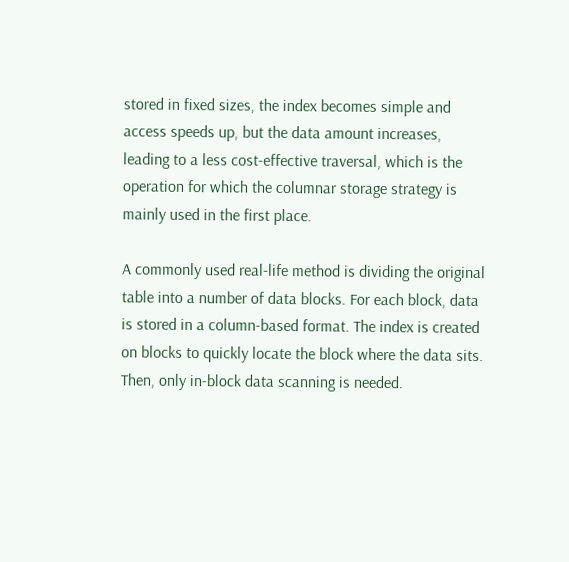stored in fixed sizes, the index becomes simple and access speeds up, but the data amount increases, leading to a less cost-effective traversal, which is the operation for which the columnar storage strategy is mainly used in the first place.

A commonly used real-life method is dividing the original table into a number of data blocks. For each block, data is stored in a column-based format. The index is created on blocks to quickly locate the block where the data sits. Then, only in-block data scanning is needed.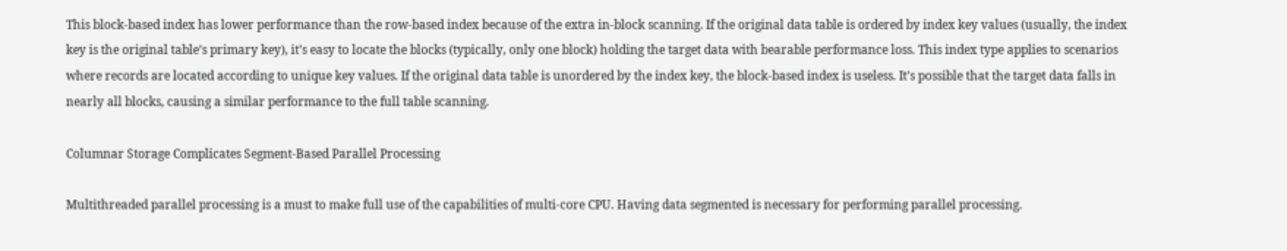This block-based index has lower performance than the row-based index because of the extra in-block scanning. If the original data table is ordered by index key values (usually, the index key is the original table’s primary key), it’s easy to locate the blocks (typically, only one block) holding the target data with bearable performance loss. This index type applies to scenarios where records are located according to unique key values. If the original data table is unordered by the index key, the block-based index is useless. It’s possible that the target data falls in nearly all blocks, causing a similar performance to the full table scanning.

Columnar Storage Complicates Segment-Based Parallel Processing

Multithreaded parallel processing is a must to make full use of the capabilities of multi-core CPU. Having data segmented is necessary for performing parallel processing.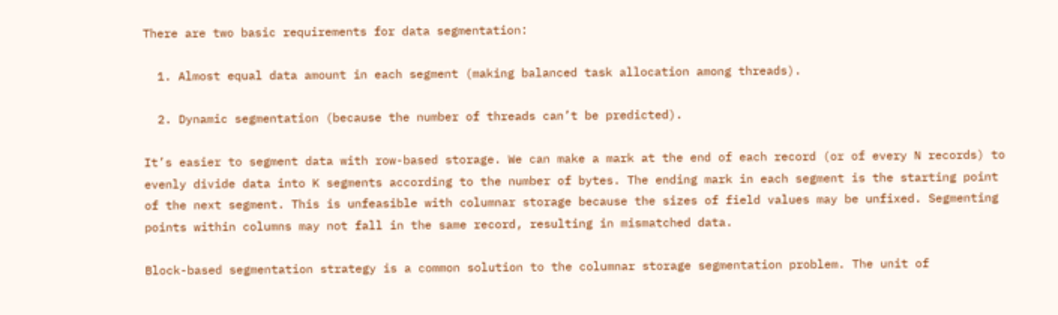There are two basic requirements for data segmentation:

  1. Almost equal data amount in each segment (making balanced task allocation among threads).

  2. Dynamic segmentation (because the number of threads can’t be predicted).

It’s easier to segment data with row-based storage. We can make a mark at the end of each record (or of every N records) to evenly divide data into K segments according to the number of bytes. The ending mark in each segment is the starting point of the next segment. This is unfeasible with columnar storage because the sizes of field values may be unfixed. Segmenting points within columns may not fall in the same record, resulting in mismatched data.

Block-based segmentation strategy is a common solution to the columnar storage segmentation problem. The unit of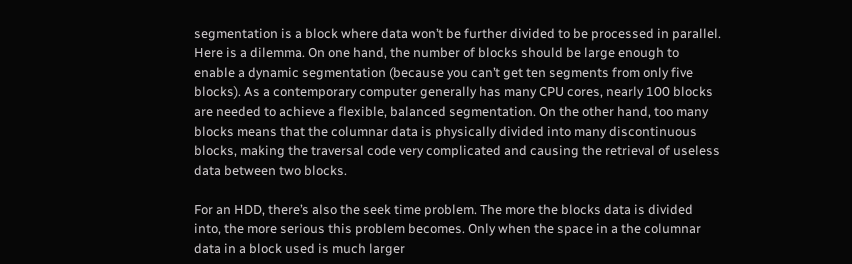segmentation is a block where data won’t be further divided to be processed in parallel. Here is a dilemma. On one hand, the number of blocks should be large enough to enable a dynamic segmentation (because you can’t get ten segments from only five blocks). As a contemporary computer generally has many CPU cores, nearly 100 blocks are needed to achieve a flexible, balanced segmentation. On the other hand, too many blocks means that the columnar data is physically divided into many discontinuous blocks, making the traversal code very complicated and causing the retrieval of useless data between two blocks.

For an HDD, there’s also the seek time problem. The more the blocks data is divided into, the more serious this problem becomes. Only when the space in a the columnar data in a block used is much larger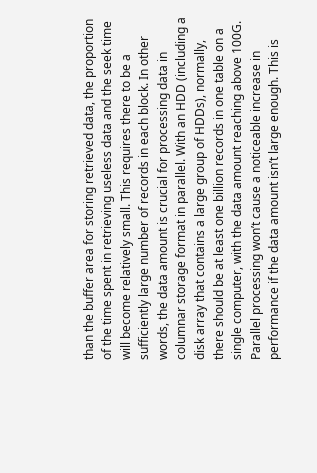than the buffer area for storing retrieved data, the proportion of the time spent in retrieving useless data and the seek time will become relatively small. This requires there to be a sufficiently large number of records in each block. In other words, the data amount is crucial for processing data in columnar storage format in parallel. With an HDD (including a disk array that contains a large group of HDDs), normally, there should be at least one billion records in one table on a single computer, with the data amount reaching above 100G. Parallel processing won’t cause a noticeable increase in performance if the data amount isn’t large enough. This is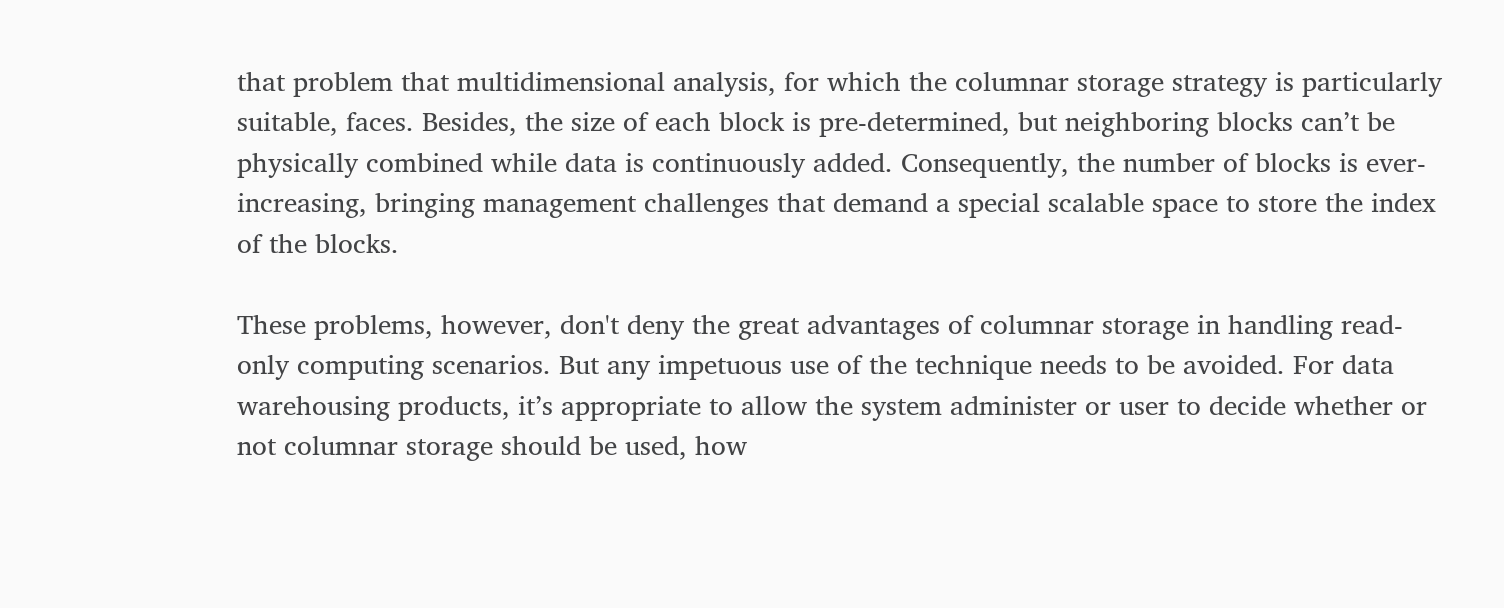that problem that multidimensional analysis, for which the columnar storage strategy is particularly suitable, faces. Besides, the size of each block is pre-determined, but neighboring blocks can’t be physically combined while data is continuously added. Consequently, the number of blocks is ever- increasing, bringing management challenges that demand a special scalable space to store the index of the blocks.

These problems, however, don't deny the great advantages of columnar storage in handling read-only computing scenarios. But any impetuous use of the technique needs to be avoided. For data warehousing products, it’s appropriate to allow the system administer or user to decide whether or not columnar storage should be used, how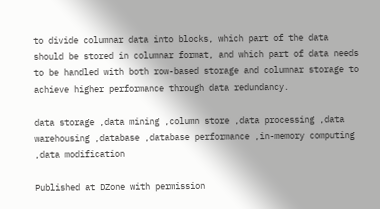to divide columnar data into blocks, which part of the data should be stored in columnar format, and which part of data needs to be handled with both row-based storage and columnar storage to achieve higher performance through data redundancy.

data storage ,data mining ,column store ,data processing ,data warehousing ,database ,database performance ,in-memory computing ,data modification

Published at DZone with permission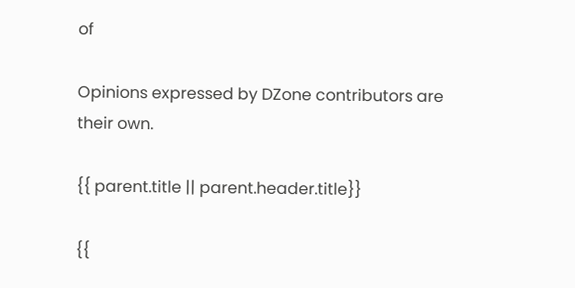of

Opinions expressed by DZone contributors are their own.

{{ parent.title || parent.header.title}}

{{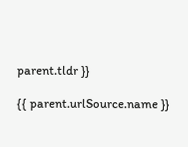parent.tldr }}

{{ parent.urlSource.name }}